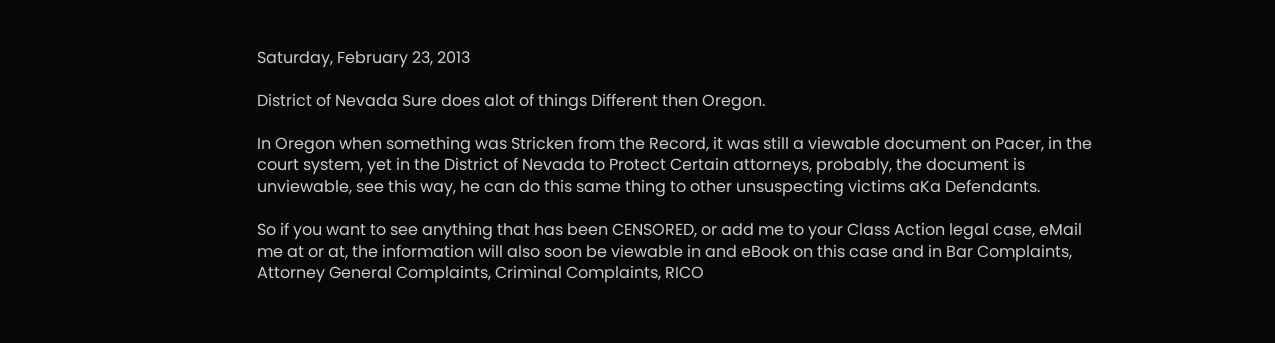Saturday, February 23, 2013

District of Nevada Sure does alot of things Different then Oregon.

In Oregon when something was Stricken from the Record, it was still a viewable document on Pacer, in the court system, yet in the District of Nevada to Protect Certain attorneys, probably, the document is unviewable, see this way, he can do this same thing to other unsuspecting victims aKa Defendants.

So if you want to see anything that has been CENSORED, or add me to your Class Action legal case, eMail me at or at, the information will also soon be viewable in and eBook on this case and in Bar Complaints, Attorney General Complaints, Criminal Complaints, RICO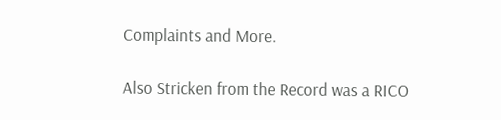Complaints and More.

Also Stricken from the Record was a RICO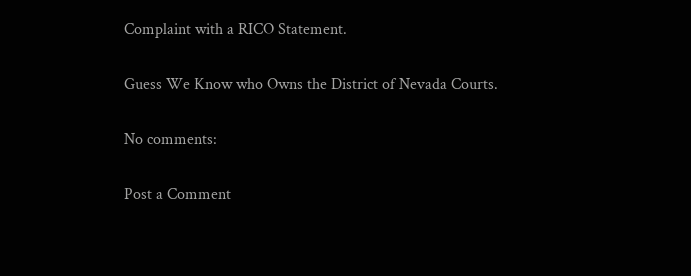Complaint with a RICO Statement.

Guess We Know who Owns the District of Nevada Courts.

No comments:

Post a Comment